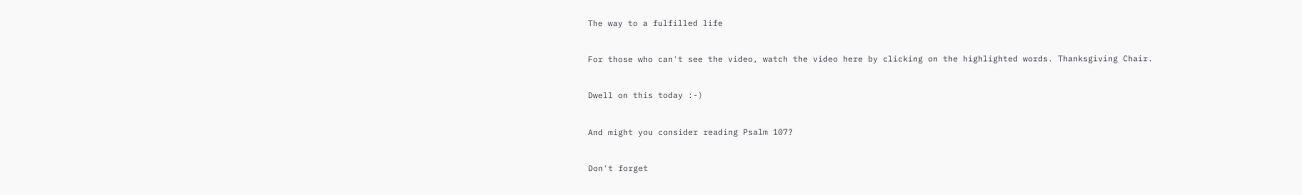The way to a fulfilled life

For those who can't see the video, watch the video here by clicking on the highlighted words. Thanksgiving Chair.

Dwell on this today :-)

And might you consider reading Psalm 107?

Don't forget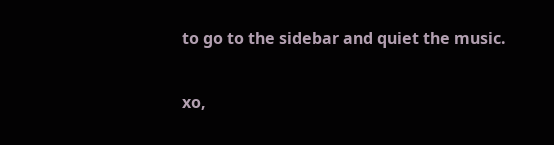to go to the sidebar and quiet the music.

xo,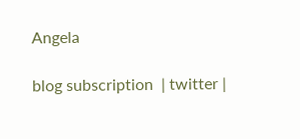Angela

blog subscription  | twitter |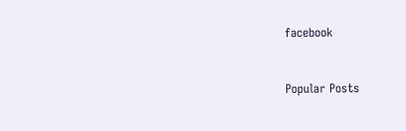facebook


Popular Posts